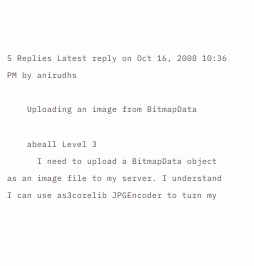5 Replies Latest reply on Oct 16, 2008 10:36 PM by anirudhs

    Uploading an image from BitmapData

    abeall Level 3
      I need to upload a BitmapData object as an image file to my server. I understand I can use as3corelib JPGEncoder to turn my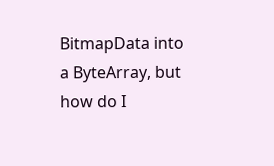BitmapData into a ByteArray, but how do I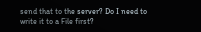send that to the server? Do I need to write it to a File first?